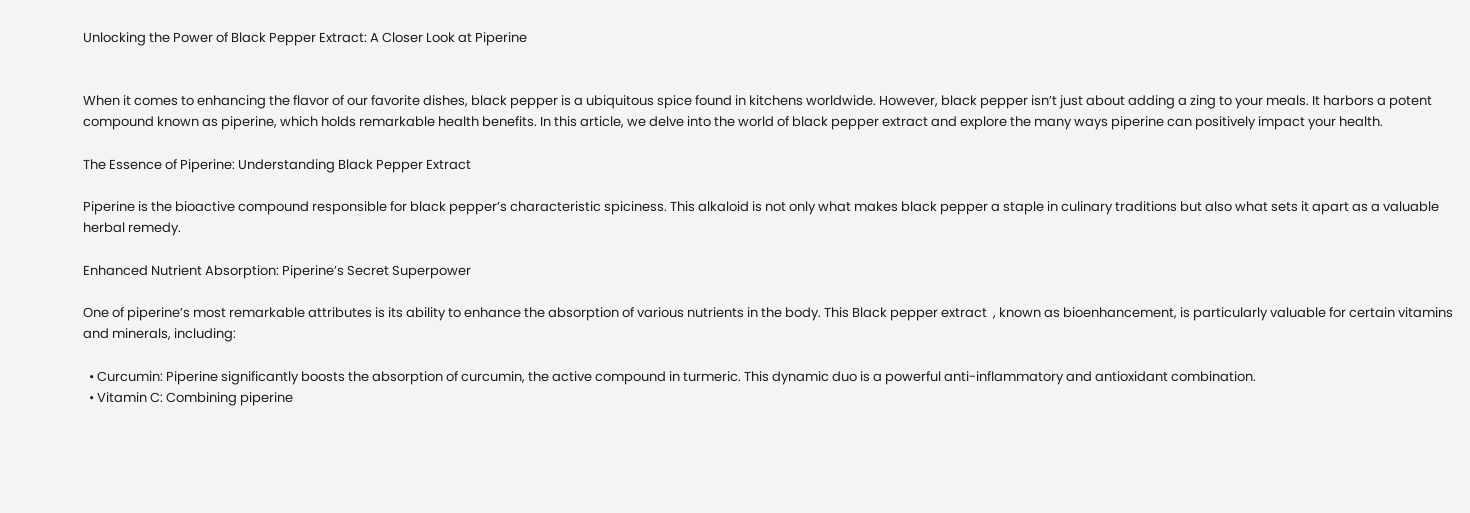Unlocking the Power of Black Pepper Extract: A Closer Look at Piperine


When it comes to enhancing the flavor of our favorite dishes, black pepper is a ubiquitous spice found in kitchens worldwide. However, black pepper isn’t just about adding a zing to your meals. It harbors a potent compound known as piperine, which holds remarkable health benefits. In this article, we delve into the world of black pepper extract and explore the many ways piperine can positively impact your health.

The Essence of Piperine: Understanding Black Pepper Extract

Piperine is the bioactive compound responsible for black pepper’s characteristic spiciness. This alkaloid is not only what makes black pepper a staple in culinary traditions but also what sets it apart as a valuable herbal remedy.

Enhanced Nutrient Absorption: Piperine’s Secret Superpower

One of piperine’s most remarkable attributes is its ability to enhance the absorption of various nutrients in the body. This Black pepper extract  , known as bioenhancement, is particularly valuable for certain vitamins and minerals, including:

  • Curcumin: Piperine significantly boosts the absorption of curcumin, the active compound in turmeric. This dynamic duo is a powerful anti-inflammatory and antioxidant combination.
  • Vitamin C: Combining piperine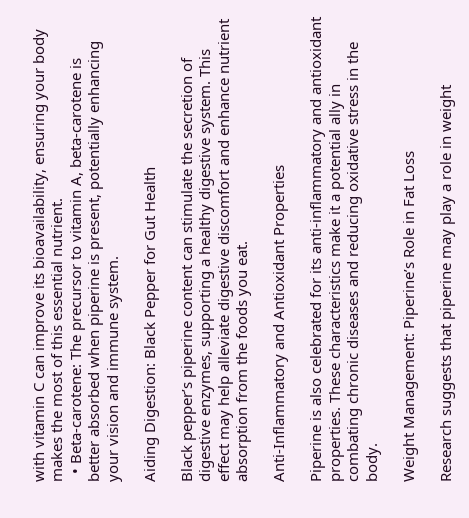with vitamin C can improve its bioavailability, ensuring your body makes the most of this essential nutrient.
  • Beta-carotene: The precursor to vitamin A, beta-carotene is better absorbed when piperine is present, potentially enhancing your vision and immune system.

Aiding Digestion: Black Pepper for Gut Health

Black pepper’s piperine content can stimulate the secretion of digestive enzymes, supporting a healthy digestive system. This effect may help alleviate digestive discomfort and enhance nutrient absorption from the foods you eat.

Anti-Inflammatory and Antioxidant Properties

Piperine is also celebrated for its anti-inflammatory and antioxidant properties. These characteristics make it a potential ally in combating chronic diseases and reducing oxidative stress in the body.

Weight Management: Piperine’s Role in Fat Loss

Research suggests that piperine may play a role in weight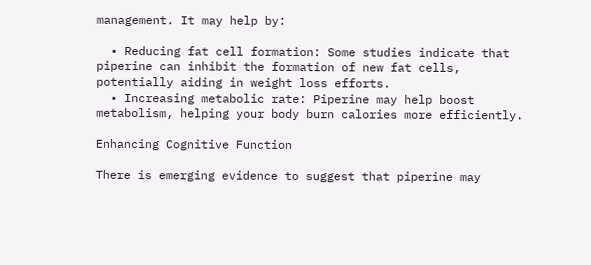management. It may help by:

  • Reducing fat cell formation: Some studies indicate that piperine can inhibit the formation of new fat cells, potentially aiding in weight loss efforts.
  • Increasing metabolic rate: Piperine may help boost metabolism, helping your body burn calories more efficiently.

Enhancing Cognitive Function

There is emerging evidence to suggest that piperine may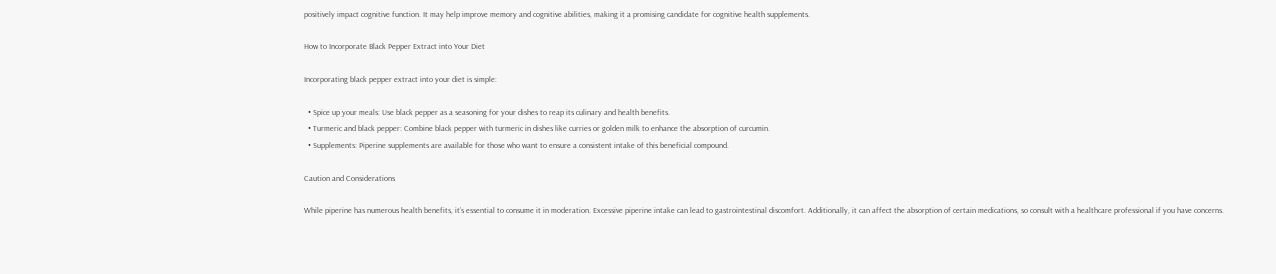positively impact cognitive function. It may help improve memory and cognitive abilities, making it a promising candidate for cognitive health supplements.

How to Incorporate Black Pepper Extract into Your Diet

Incorporating black pepper extract into your diet is simple:

  • Spice up your meals: Use black pepper as a seasoning for your dishes to reap its culinary and health benefits.
  • Turmeric and black pepper: Combine black pepper with turmeric in dishes like curries or golden milk to enhance the absorption of curcumin.
  • Supplements: Piperine supplements are available for those who want to ensure a consistent intake of this beneficial compound.

Caution and Considerations

While piperine has numerous health benefits, it’s essential to consume it in moderation. Excessive piperine intake can lead to gastrointestinal discomfort. Additionally, it can affect the absorption of certain medications, so consult with a healthcare professional if you have concerns.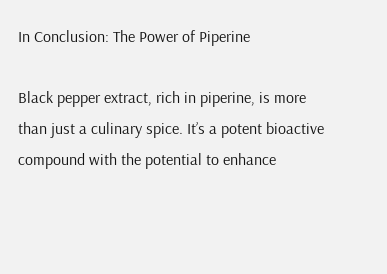In Conclusion: The Power of Piperine

Black pepper extract, rich in piperine, is more than just a culinary spice. It’s a potent bioactive compound with the potential to enhance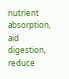nutrient absorption, aid digestion, reduce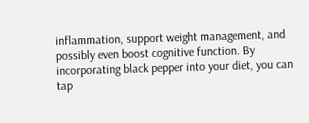inflammation, support weight management, and possibly even boost cognitive function. By incorporating black pepper into your diet, you can tap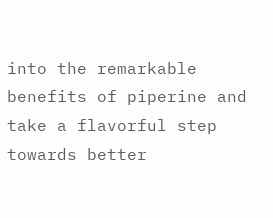into the remarkable benefits of piperine and take a flavorful step towards better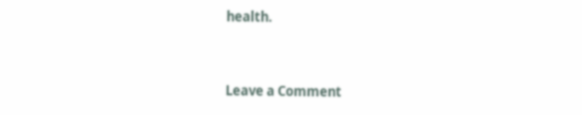health.


Leave a Comment